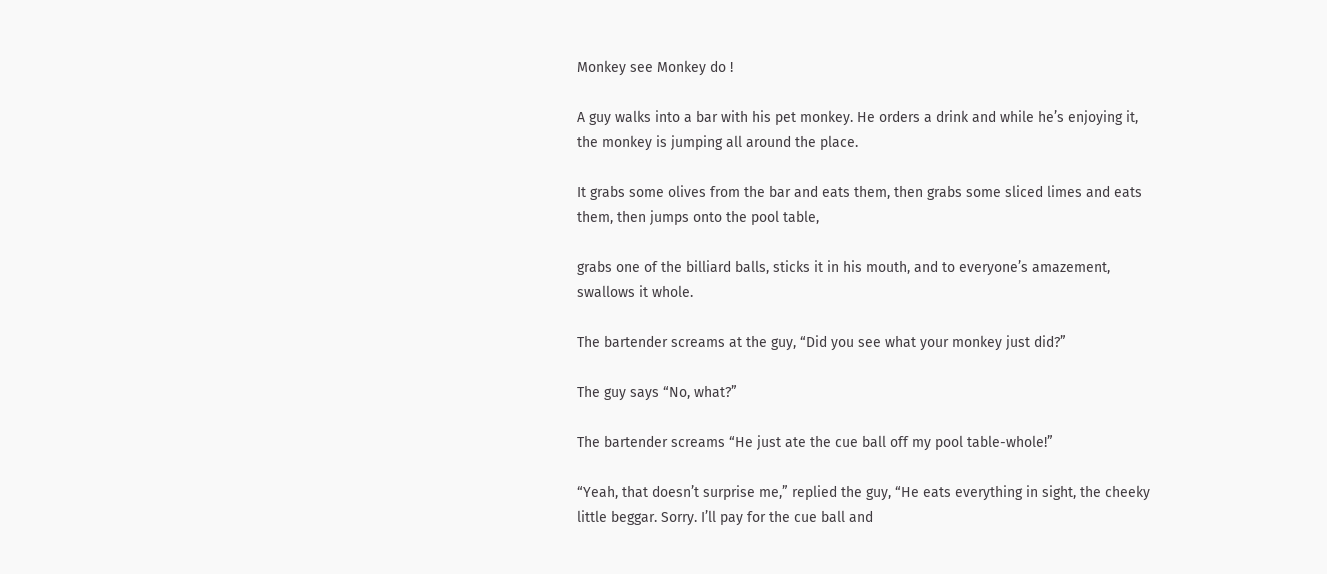Monkey see Monkey do !

A guy walks into a bar with his pet monkey. He orders a drink and while he’s enjoying it, the monkey is jumping all around the place.

It grabs some olives from the bar and eats them, then grabs some sliced limes and eats them, then jumps onto the pool table,

grabs one of the billiard balls, sticks it in his mouth, and to everyone’s amazement, swallows it whole.

The bartender screams at the guy, “Did you see what your monkey just did?”

The guy says “No, what?”

The bartender screams “He just ate the cue ball off my pool table-whole!”

“Yeah, that doesn’t surprise me,” replied the guy, “He eats everything in sight, the cheeky little beggar. Sorry. I’ll pay for the cue ball and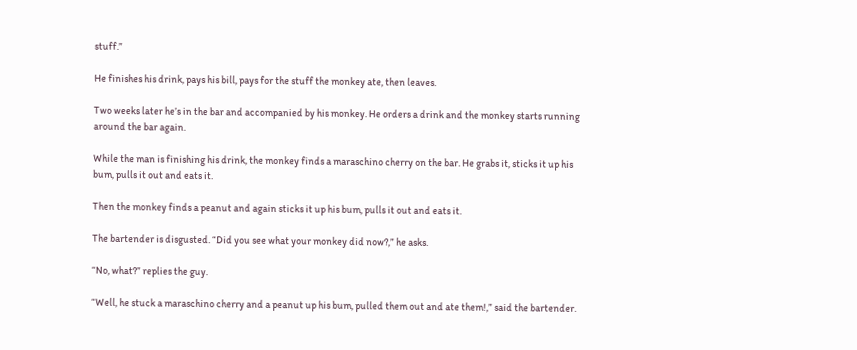stuff.”

He finishes his drink, pays his bill, pays for the stuff the monkey ate, then leaves.

Two weeks later he’s in the bar and accompanied by his monkey. He orders a drink and the monkey starts running around the bar again.

While the man is finishing his drink, the monkey finds a maraschino cherry on the bar. He grabs it, sticks it up his bum, pulls it out and eats it.

Then the monkey finds a peanut and again sticks it up his bum, pulls it out and eats it.

The bartender is disgusted. “Did you see what your monkey did now?,” he asks.

“No, what?” replies the guy.

“Well, he stuck a maraschino cherry and a peanut up his bum, pulled them out and ate them!,” said the bartender.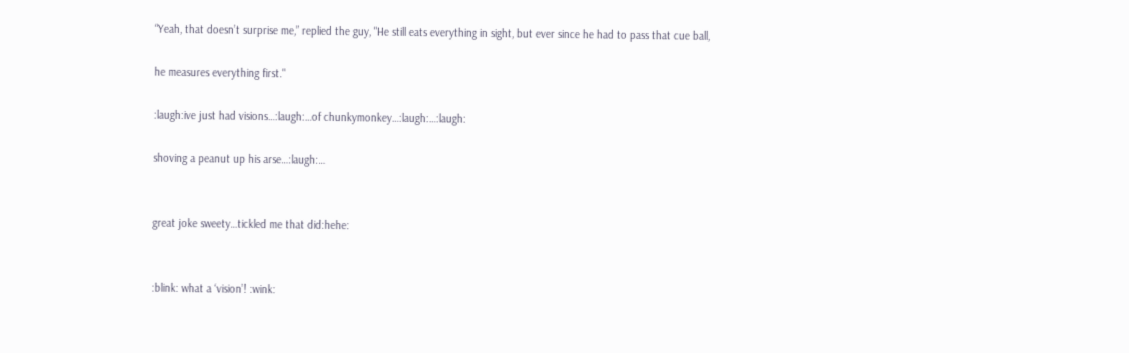“Yeah, that doesn’t surprise me,” replied the guy, "He still eats everything in sight, but ever since he had to pass that cue ball,

he measures everything first."

:laugh:ive just had visions…:laugh:…of chunkymonkey…:laugh:…:laugh:

shoving a peanut up his arse…:laugh:…


great joke sweety…tickled me that did:hehe:


:blink: what a ‘vision’! :wink: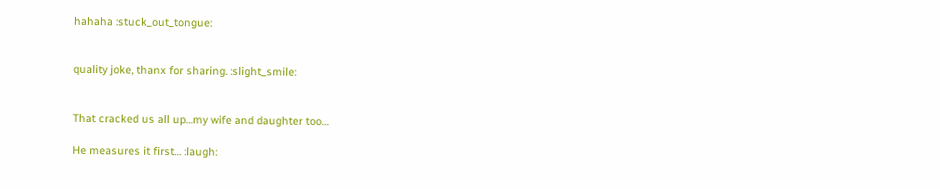hahaha :stuck_out_tongue:


quality joke, thanx for sharing. :slight_smile:


That cracked us all up…my wife and daughter too…

He measures it first… :laugh: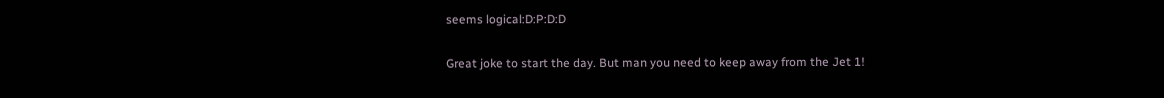seems logical:D:P:D:D

Great joke to start the day. But man you need to keep away from the Jet 1!